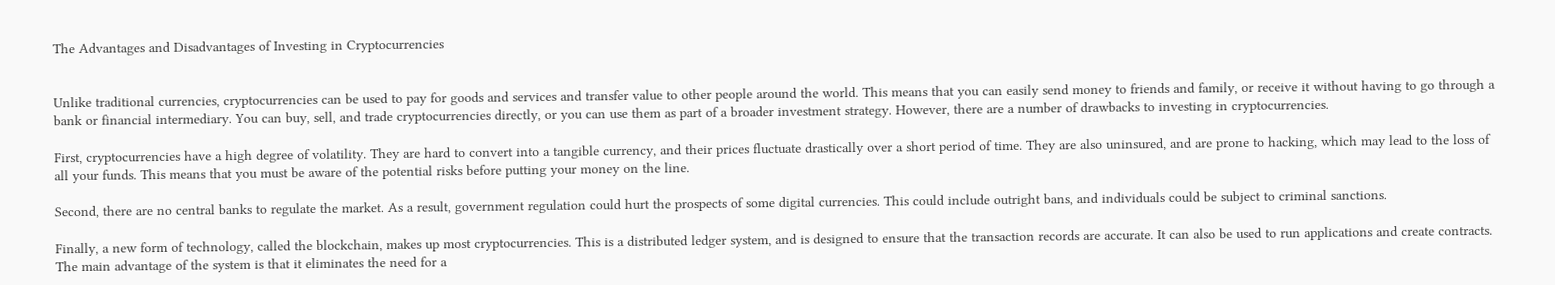The Advantages and Disadvantages of Investing in Cryptocurrencies


Unlike traditional currencies, cryptocurrencies can be used to pay for goods and services and transfer value to other people around the world. This means that you can easily send money to friends and family, or receive it without having to go through a bank or financial intermediary. You can buy, sell, and trade cryptocurrencies directly, or you can use them as part of a broader investment strategy. However, there are a number of drawbacks to investing in cryptocurrencies.

First, cryptocurrencies have a high degree of volatility. They are hard to convert into a tangible currency, and their prices fluctuate drastically over a short period of time. They are also uninsured, and are prone to hacking, which may lead to the loss of all your funds. This means that you must be aware of the potential risks before putting your money on the line.

Second, there are no central banks to regulate the market. As a result, government regulation could hurt the prospects of some digital currencies. This could include outright bans, and individuals could be subject to criminal sanctions.

Finally, a new form of technology, called the blockchain, makes up most cryptocurrencies. This is a distributed ledger system, and is designed to ensure that the transaction records are accurate. It can also be used to run applications and create contracts. The main advantage of the system is that it eliminates the need for a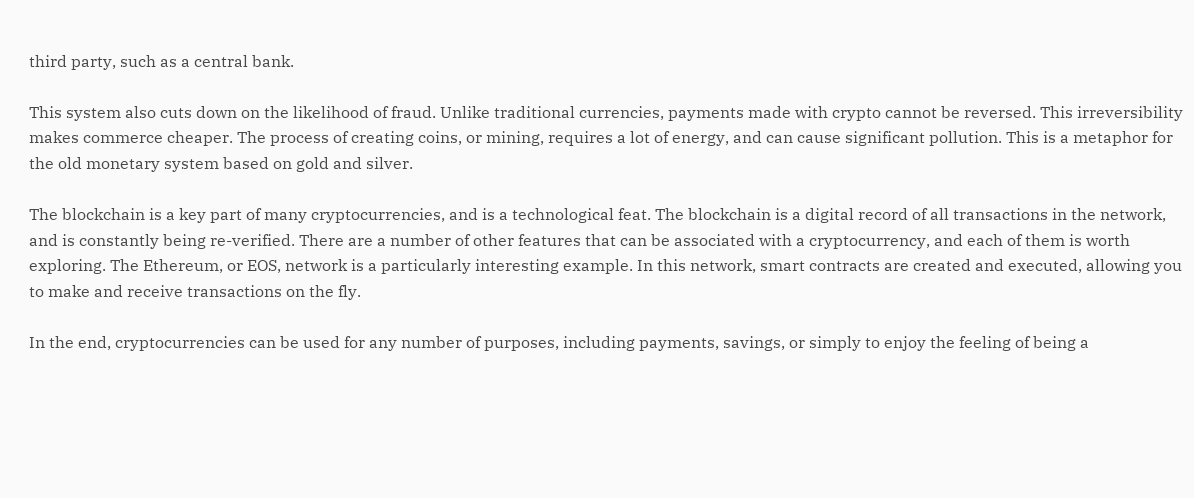third party, such as a central bank.

This system also cuts down on the likelihood of fraud. Unlike traditional currencies, payments made with crypto cannot be reversed. This irreversibility makes commerce cheaper. The process of creating coins, or mining, requires a lot of energy, and can cause significant pollution. This is a metaphor for the old monetary system based on gold and silver.

The blockchain is a key part of many cryptocurrencies, and is a technological feat. The blockchain is a digital record of all transactions in the network, and is constantly being re-verified. There are a number of other features that can be associated with a cryptocurrency, and each of them is worth exploring. The Ethereum, or EOS, network is a particularly interesting example. In this network, smart contracts are created and executed, allowing you to make and receive transactions on the fly.

In the end, cryptocurrencies can be used for any number of purposes, including payments, savings, or simply to enjoy the feeling of being a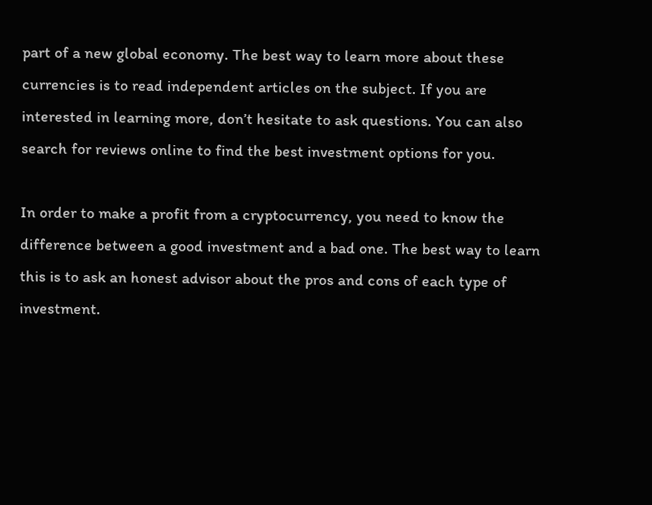part of a new global economy. The best way to learn more about these currencies is to read independent articles on the subject. If you are interested in learning more, don’t hesitate to ask questions. You can also search for reviews online to find the best investment options for you.

In order to make a profit from a cryptocurrency, you need to know the difference between a good investment and a bad one. The best way to learn this is to ask an honest advisor about the pros and cons of each type of investment.